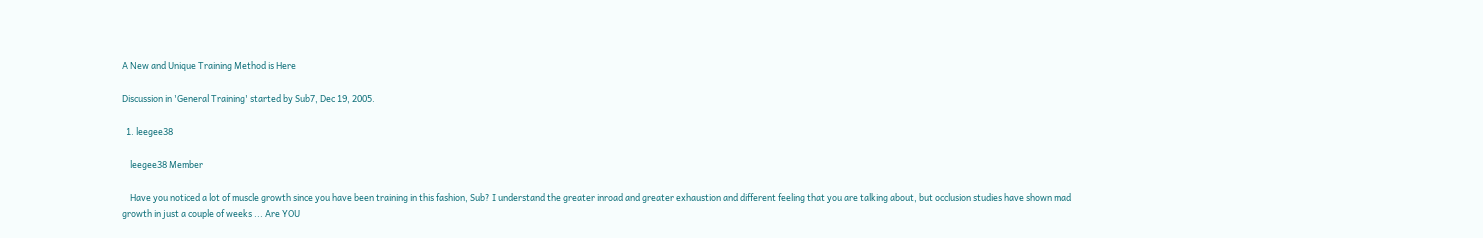A New and Unique Training Method is Here

Discussion in 'General Training' started by Sub7, Dec 19, 2005.

  1. leegee38

    leegee38 Member

    Have you noticed a lot of muscle growth since you have been training in this fashion, Sub? I understand the greater inroad and greater exhaustion and different feeling that you are talking about, but occlusion studies have shown mad growth in just a couple of weeks ... Are YOU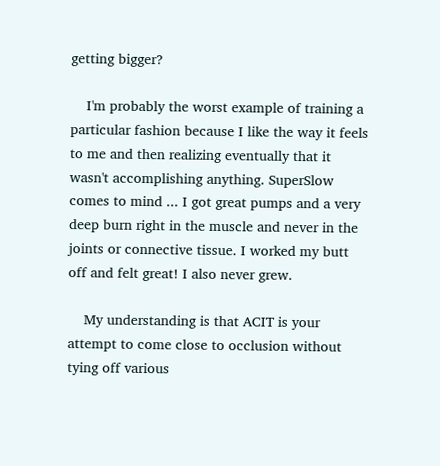getting bigger?

    I'm probably the worst example of training a particular fashion because I like the way it feels to me and then realizing eventually that it wasn't accomplishing anything. SuperSlow comes to mind ... I got great pumps and a very deep burn right in the muscle and never in the joints or connective tissue. I worked my butt off and felt great! I also never grew.

    My understanding is that ACIT is your attempt to come close to occlusion without tying off various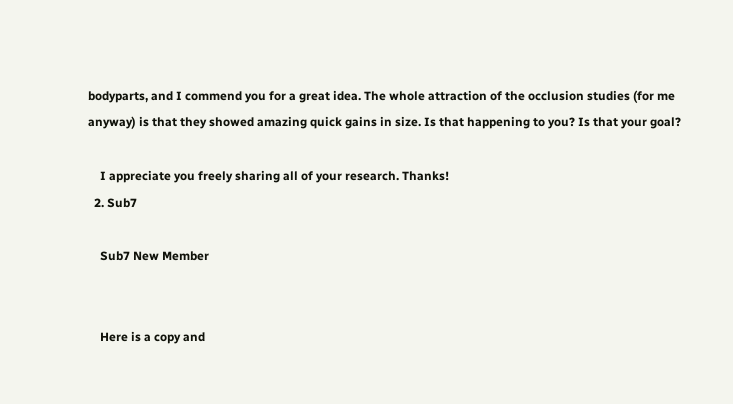bodyparts, and I commend you for a great idea. The whole attraction of the occlusion studies (for me anyway) is that they showed amazing quick gains in size. Is that happening to you? Is that your goal?

    I appreciate you freely sharing all of your research. Thanks!
  2. Sub7

    Sub7 New Member


    Here is a copy and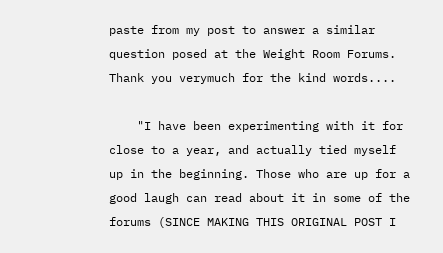paste from my post to answer a similar question posed at the Weight Room Forums. Thank you verymuch for the kind words....

    "I have been experimenting with it for close to a year, and actually tied myself up in the beginning. Those who are up for a good laugh can read about it in some of the forums (SINCE MAKING THIS ORIGINAL POST I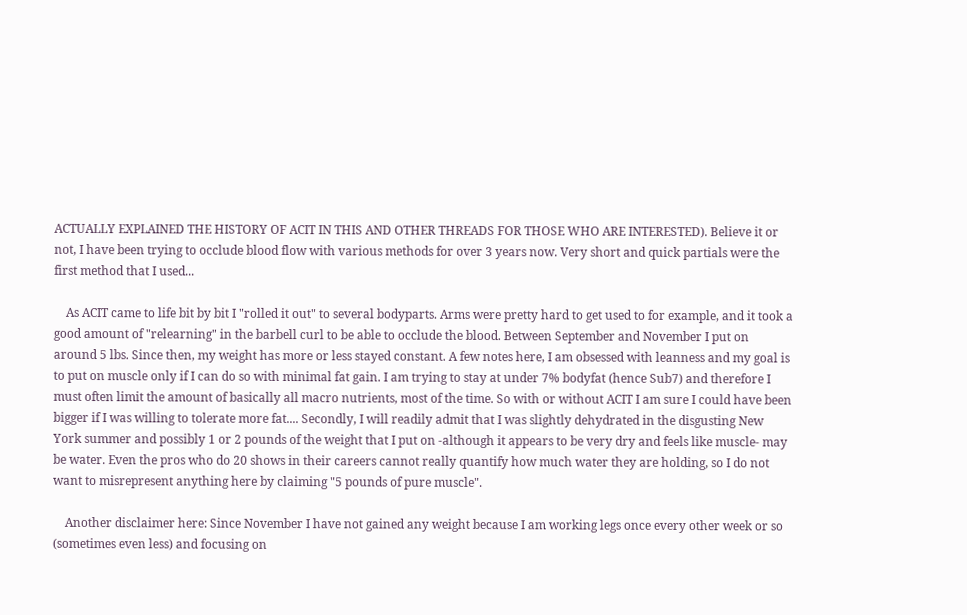ACTUALLY EXPLAINED THE HISTORY OF ACIT IN THIS AND OTHER THREADS FOR THOSE WHO ARE INTERESTED). Believe it or not, I have been trying to occlude blood flow with various methods for over 3 years now. Very short and quick partials were the first method that I used...

    As ACIT came to life bit by bit I "rolled it out" to several bodyparts. Arms were pretty hard to get used to for example, and it took a good amount of "relearning" in the barbell curl to be able to occlude the blood. Between September and November I put on around 5 lbs. Since then, my weight has more or less stayed constant. A few notes here, I am obsessed with leanness and my goal is to put on muscle only if I can do so with minimal fat gain. I am trying to stay at under 7% bodyfat (hence Sub7) and therefore I must often limit the amount of basically all macro nutrients, most of the time. So with or without ACIT I am sure I could have been bigger if I was willing to tolerate more fat.... Secondly, I will readily admit that I was slightly dehydrated in the disgusting New York summer and possibly 1 or 2 pounds of the weight that I put on -although it appears to be very dry and feels like muscle- may be water. Even the pros who do 20 shows in their careers cannot really quantify how much water they are holding, so I do not want to misrepresent anything here by claiming "5 pounds of pure muscle".

    Another disclaimer here: Since November I have not gained any weight because I am working legs once every other week or so (sometimes even less) and focusing on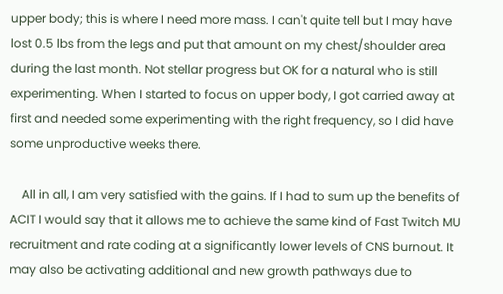upper body; this is where I need more mass. I can't quite tell but I may have lost 0.5 lbs from the legs and put that amount on my chest/shoulder area during the last month. Not stellar progress but OK for a natural who is still experimenting. When I started to focus on upper body, I got carried away at first and needed some experimenting with the right frequency, so I did have some unproductive weeks there.

    All in all, I am very satisfied with the gains. If I had to sum up the benefits of ACIT I would say that it allows me to achieve the same kind of Fast Twitch MU recruitment and rate coding at a significantly lower levels of CNS burnout. It may also be activating additional and new growth pathways due to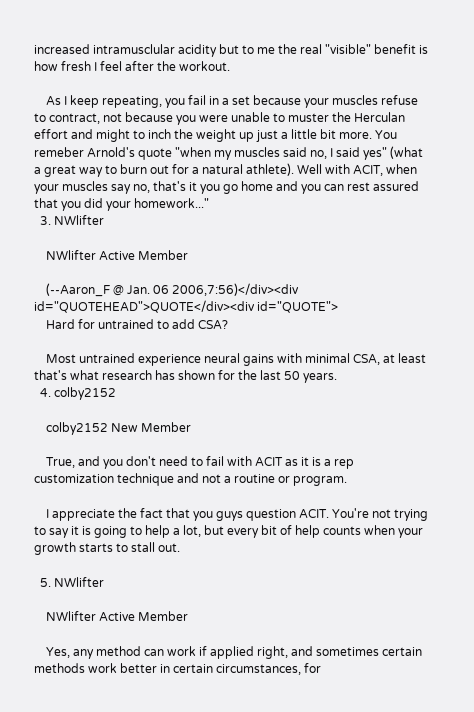increased intramusclular acidity but to me the real "visible" benefit is how fresh I feel after the workout.

    As I keep repeating, you fail in a set because your muscles refuse to contract, not because you were unable to muster the Herculan effort and might to inch the weight up just a little bit more. You remeber Arnold's quote "when my muscles said no, I said yes" (what a great way to burn out for a natural athlete). Well with ACIT, when your muscles say no, that's it you go home and you can rest assured that you did your homework..."
  3. NWlifter

    NWlifter Active Member

    (--Aaron_F @ Jan. 06 2006,7:56)</div><div id="QUOTEHEAD">QUOTE</div><div id="QUOTE">
    Hard for untrained to add CSA?

    Most untrained experience neural gains with minimal CSA, at least that's what research has shown for the last 50 years.
  4. colby2152

    colby2152 New Member

    True, and you don't need to fail with ACIT as it is a rep customization technique and not a routine or program.

    I appreciate the fact that you guys question ACIT. You're not trying to say it is going to help a lot, but every bit of help counts when your growth starts to stall out.

  5. NWlifter

    NWlifter Active Member

    Yes, any method can work if applied right, and sometimes certain methods work better in certain circumstances, for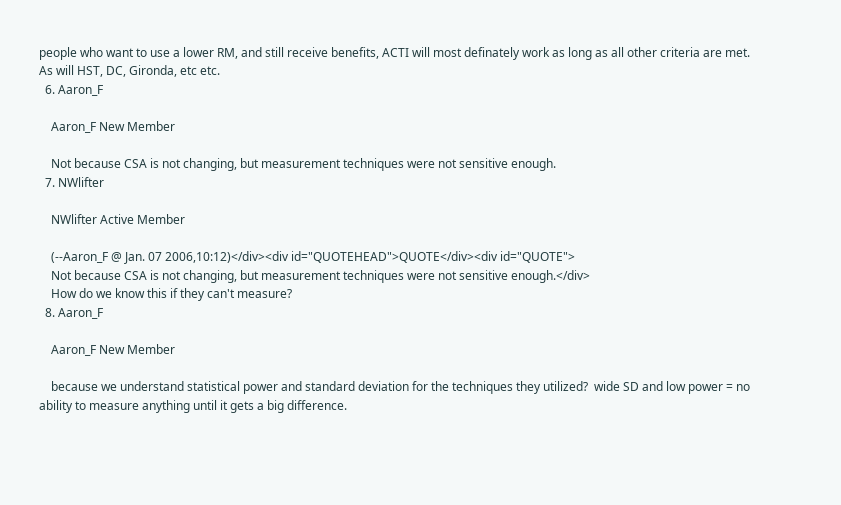people who want to use a lower RM, and still receive benefits, ACTI will most definately work as long as all other criteria are met. As will HST, DC, Gironda, etc etc.
  6. Aaron_F

    Aaron_F New Member

    Not because CSA is not changing, but measurement techniques were not sensitive enough.
  7. NWlifter

    NWlifter Active Member

    (--Aaron_F @ Jan. 07 2006,10:12)</div><div id="QUOTEHEAD">QUOTE</div><div id="QUOTE">
    Not because CSA is not changing, but measurement techniques were not sensitive enough.</div>
    How do we know this if they can't measure?
  8. Aaron_F

    Aaron_F New Member

    because we understand statistical power and standard deviation for the techniques they utilized?  wide SD and low power = no ability to measure anything until it gets a big difference.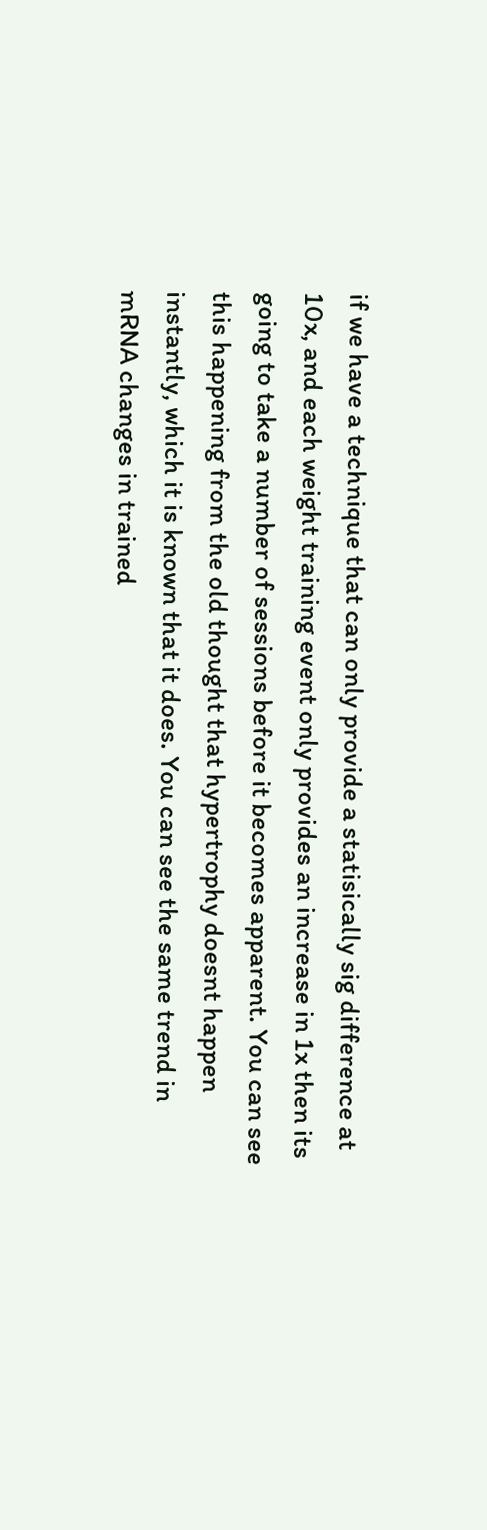if we have a technique that can only provide a statisically sig difference at 10x, and each weight training event only provides an increase in 1x then its going to take a number of sessions before it becomes apparent. You can see this happening from the old thought that hypertrophy doesnt happen instantly, which it is known that it does. You can see the same trend in mRNA changes in trained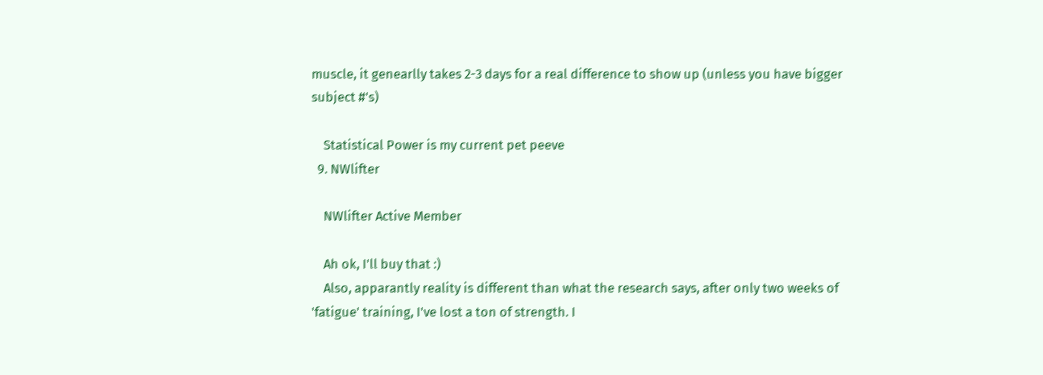muscle, it genearlly takes 2-3 days for a real difference to show up (unless you have bigger subject #'s)

    Statistical Power is my current pet peeve
  9. NWlifter

    NWlifter Active Member

    Ah ok, I'll buy that :)
    Also, apparantly reality is different than what the research says, after only two weeks of 'fatigue' training, I've lost a ton of strength. I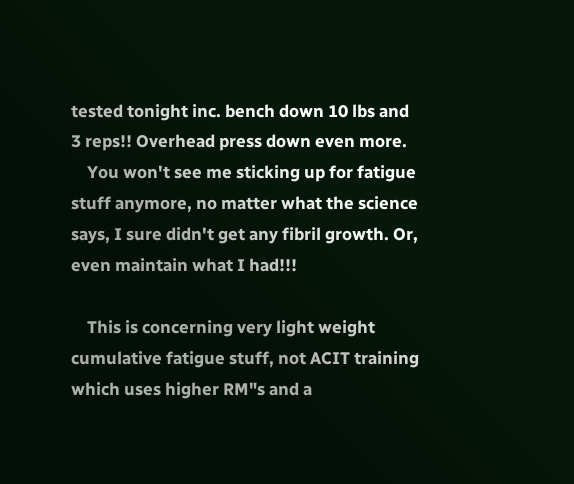tested tonight inc. bench down 10 lbs and 3 reps!! Overhead press down even more.
    You won't see me sticking up for fatigue stuff anymore, no matter what the science says, I sure didn't get any fibril growth. Or, even maintain what I had!!!

    This is concerning very light weight cumulative fatigue stuff, not ACIT training which uses higher RM"s and a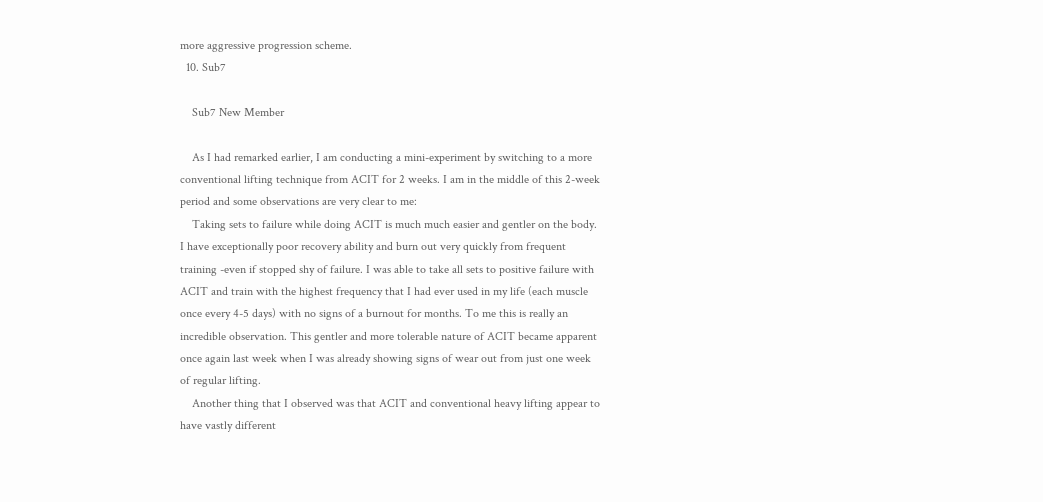more aggressive progression scheme.
  10. Sub7

    Sub7 New Member

    As I had remarked earlier, I am conducting a mini-experiment by switching to a more conventional lifting technique from ACIT for 2 weeks. I am in the middle of this 2-week period and some observations are very clear to me:
    Taking sets to failure while doing ACIT is much much easier and gentler on the body. I have exceptionally poor recovery ability and burn out very quickly from frequent training -even if stopped shy of failure. I was able to take all sets to positive failure with ACIT and train with the highest frequency that I had ever used in my life (each muscle once every 4-5 days) with no signs of a burnout for months. To me this is really an incredible observation. This gentler and more tolerable nature of ACIT became apparent once again last week when I was already showing signs of wear out from just one week of regular lifting.
    Another thing that I observed was that ACIT and conventional heavy lifting appear to have vastly different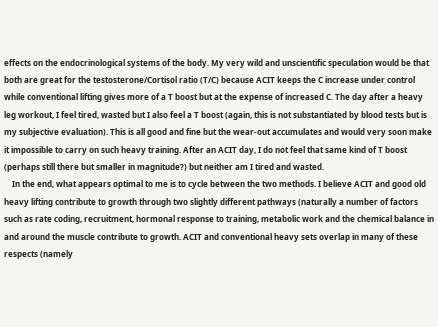effects on the endocrinological systems of the body. My very wild and unscientific speculation would be that both are great for the testosterone/Cortisol ratio (T/C) because ACIT keeps the C increase under control while conventional lifting gives more of a T boost but at the expense of increased C. The day after a heavy leg workout, I feel tired, wasted but I also feel a T boost (again, this is not substantiated by blood tests but is my subjective evaluation). This is all good and fine but the wear-out accumulates and would very soon make it impossible to carry on such heavy training. After an ACIT day, I do not feel that same kind of T boost (perhaps still there but smaller in magnitude?) but neither am I tired and wasted.
    In the end, what appears optimal to me is to cycle between the two methods. I believe ACIT and good old heavy lifting contribute to growth through two slightly different pathways (naturally a number of factors such as rate coding, recruitment, hormonal response to training, metabolic work and the chemical balance in and around the muscle contribute to growth. ACIT and conventional heavy sets overlap in many of these respects (namely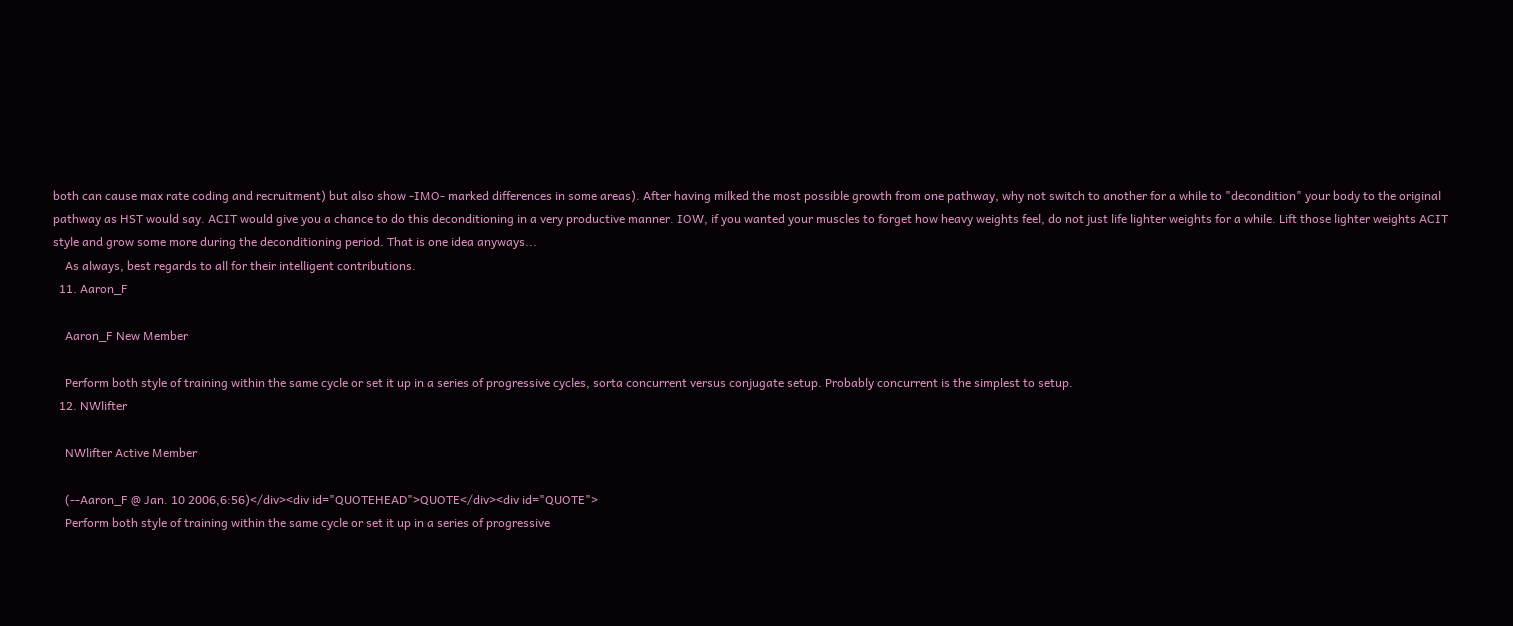both can cause max rate coding and recruitment) but also show -IMO- marked differences in some areas). After having milked the most possible growth from one pathway, why not switch to another for a while to "decondition" your body to the original pathway as HST would say. ACIT would give you a chance to do this deconditioning in a very productive manner. IOW, if you wanted your muscles to forget how heavy weights feel, do not just life lighter weights for a while. Lift those lighter weights ACIT style and grow some more during the deconditioning period. That is one idea anyways...
    As always, best regards to all for their intelligent contributions.
  11. Aaron_F

    Aaron_F New Member

    Perform both style of training within the same cycle or set it up in a series of progressive cycles, sorta concurrent versus conjugate setup. Probably concurrent is the simplest to setup.
  12. NWlifter

    NWlifter Active Member

    (--Aaron_F @ Jan. 10 2006,6:56)</div><div id="QUOTEHEAD">QUOTE</div><div id="QUOTE">
    Perform both style of training within the same cycle or set it up in a series of progressive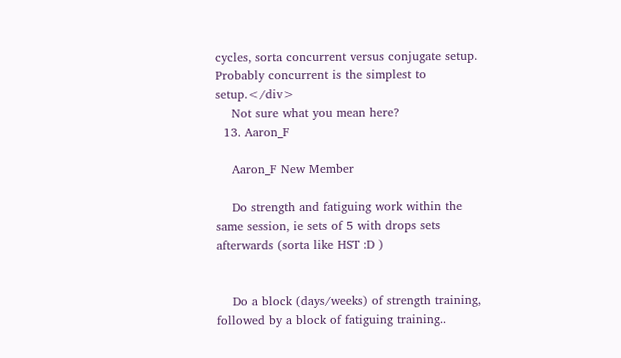cycles, sorta concurrent versus conjugate setup. Probably concurrent is the simplest to setup.</div>
    Not sure what you mean here?
  13. Aaron_F

    Aaron_F New Member

    Do strength and fatiguing work within the same session, ie sets of 5 with drops sets afterwards (sorta like HST :D )


    Do a block (days/weeks) of strength training, followed by a block of fatiguing training..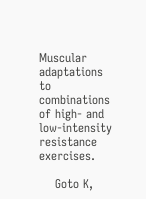Muscular adaptations to combinations of high- and low-intensity resistance exercises.

    Goto K,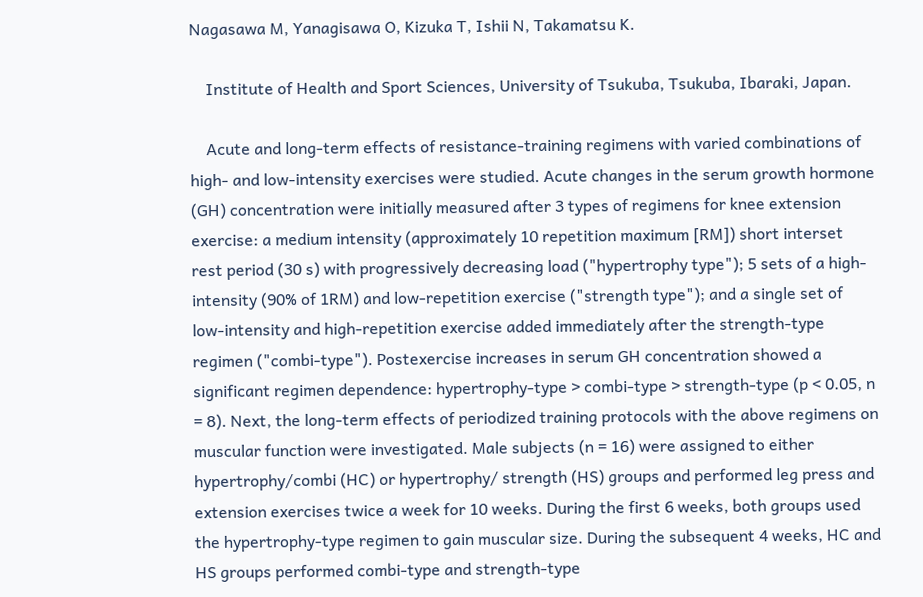Nagasawa M, Yanagisawa O, Kizuka T, Ishii N, Takamatsu K.

    Institute of Health and Sport Sciences, University of Tsukuba, Tsukuba, Ibaraki, Japan.

    Acute and long-term effects of resistance-training regimens with varied combinations of high- and low-intensity exercises were studied. Acute changes in the serum growth hormone (GH) concentration were initially measured after 3 types of regimens for knee extension exercise: a medium intensity (approximately 10 repetition maximum [RM]) short interset rest period (30 s) with progressively decreasing load ("hypertrophy type"); 5 sets of a high-intensity (90% of 1RM) and low-repetition exercise ("strength type"); and a single set of low-intensity and high-repetition exercise added immediately after the strength-type regimen ("combi-type"). Postexercise increases in serum GH concentration showed a significant regimen dependence: hypertrophy-type > combi-type > strength-type (p < 0.05, n = 8). Next, the long-term effects of periodized training protocols with the above regimens on muscular function were investigated. Male subjects (n = 16) were assigned to either hypertrophy/combi (HC) or hypertrophy/ strength (HS) groups and performed leg press and extension exercises twice a week for 10 weeks. During the first 6 weeks, both groups used the hypertrophy-type regimen to gain muscular size. During the subsequent 4 weeks, HC and HS groups performed combi-type and strength-type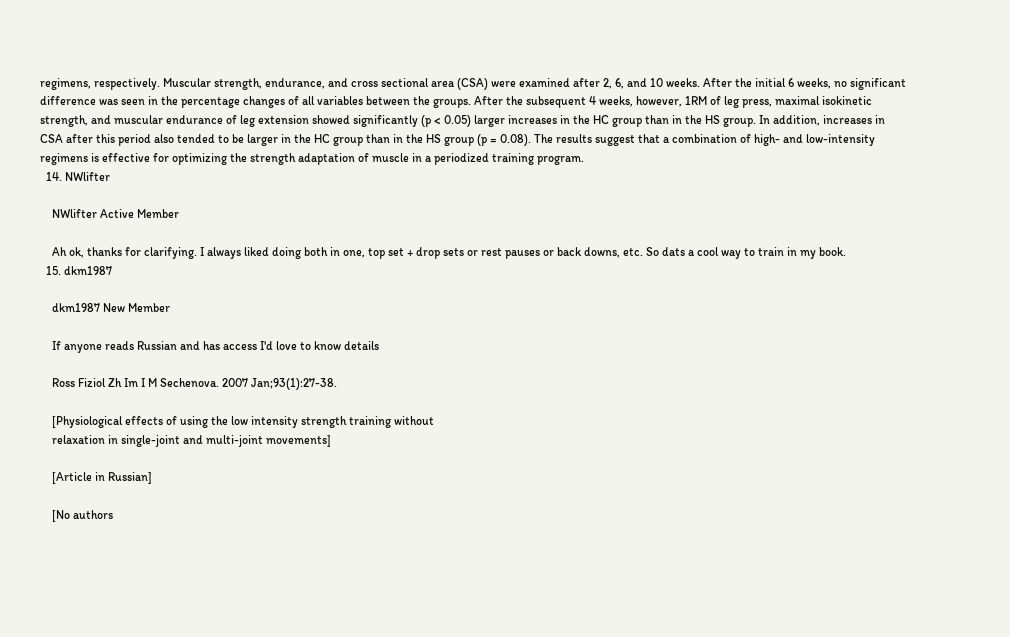regimens, respectively. Muscular strength, endurance, and cross sectional area (CSA) were examined after 2, 6, and 10 weeks. After the initial 6 weeks, no significant difference was seen in the percentage changes of all variables between the groups. After the subsequent 4 weeks, however, 1RM of leg press, maximal isokinetic strength, and muscular endurance of leg extension showed significantly (p < 0.05) larger increases in the HC group than in the HS group. In addition, increases in CSA after this period also tended to be larger in the HC group than in the HS group (p = 0.08). The results suggest that a combination of high- and low-intensity regimens is effective for optimizing the strength adaptation of muscle in a periodized training program.
  14. NWlifter

    NWlifter Active Member

    Ah ok, thanks for clarifying. I always liked doing both in one, top set + drop sets or rest pauses or back downs, etc. So dats a cool way to train in my book.
  15. dkm1987

    dkm1987 New Member

    If anyone reads Russian and has access I'd love to know details

    Ross Fiziol Zh Im I M Sechenova. 2007 Jan;93(1):27-38.

    [Physiological effects of using the low intensity strength training without
    relaxation in single-joint and multi-joint movements]

    [Article in Russian]

    [No authors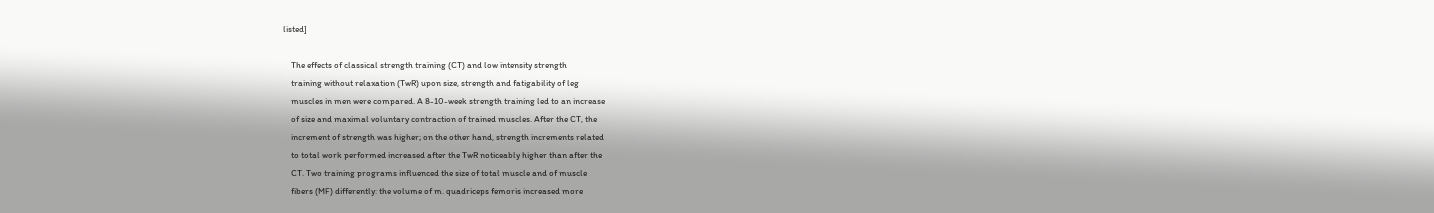listed]

    The effects of classical strength training (CT) and low intensity strength
    training without relaxation (TwR) upon size, strength and fatigability of leg
    muscles in men were compared. A 8-10-week strength training led to an increase
    of size and maximal voluntary contraction of trained muscles. After the CT, the
    increment of strength was higher; on the other hand, strength increments related
    to total work performed increased after the TwR noticeably higher than after the
    CT. Two training programs influenced the size of total muscle and of muscle
    fibers (MF) differently: the volume of m. quadriceps femoris increased more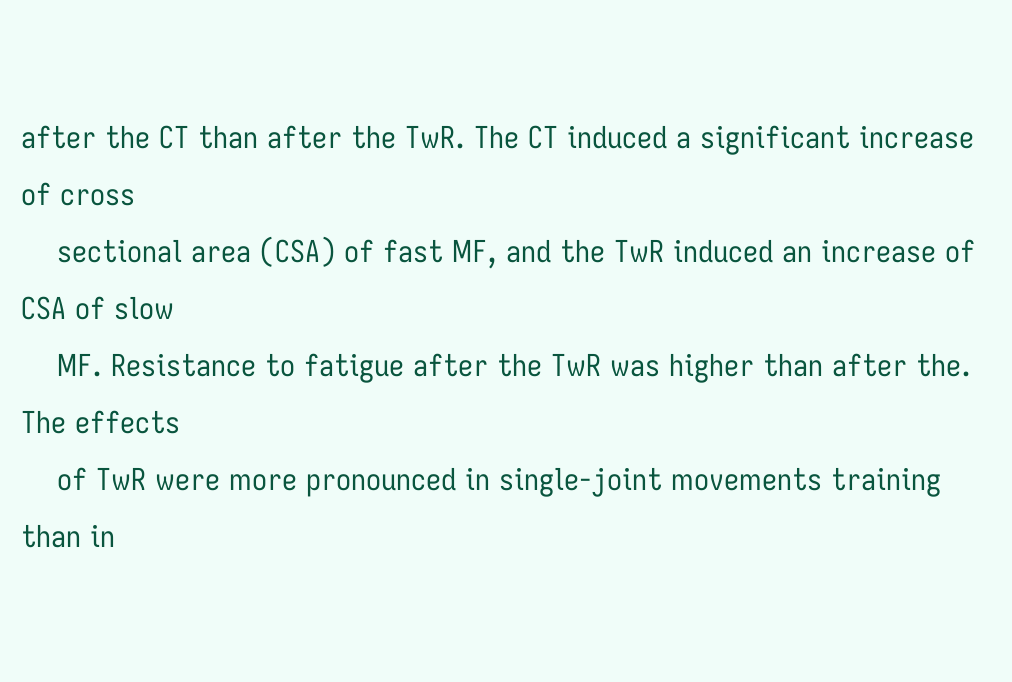after the CT than after the TwR. The CT induced a significant increase of cross
    sectional area (CSA) of fast MF, and the TwR induced an increase of CSA of slow
    MF. Resistance to fatigue after the TwR was higher than after the. The effects
    of TwR were more pronounced in single-joint movements training than in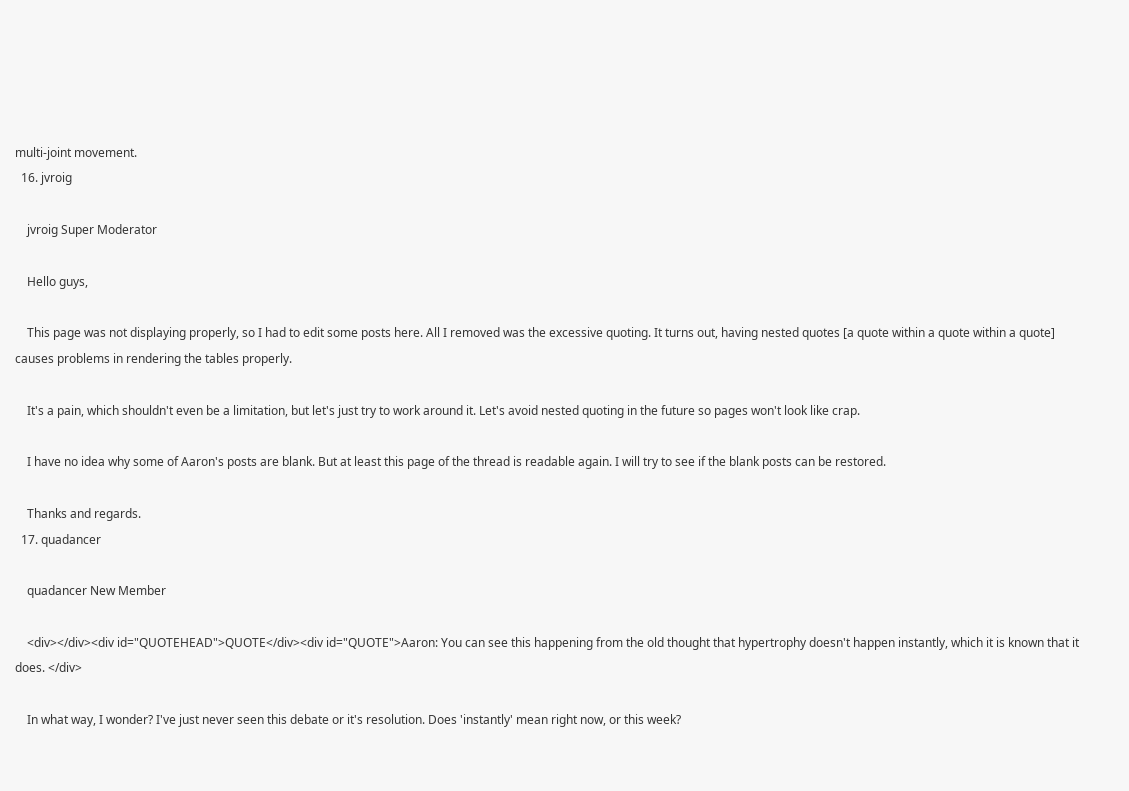multi-joint movement.
  16. jvroig

    jvroig Super Moderator

    Hello guys,

    This page was not displaying properly, so I had to edit some posts here. All I removed was the excessive quoting. It turns out, having nested quotes [a quote within a quote within a quote] causes problems in rendering the tables properly.

    It's a pain, which shouldn't even be a limitation, but let's just try to work around it. Let's avoid nested quoting in the future so pages won't look like crap.

    I have no idea why some of Aaron's posts are blank. But at least this page of the thread is readable again. I will try to see if the blank posts can be restored.

    Thanks and regards.
  17. quadancer

    quadancer New Member

    <div></div><div id="QUOTEHEAD">QUOTE</div><div id="QUOTE">Aaron: You can see this happening from the old thought that hypertrophy doesn't happen instantly, which it is known that it does. </div>

    In what way, I wonder? I've just never seen this debate or it's resolution. Does 'instantly' mean right now, or this week?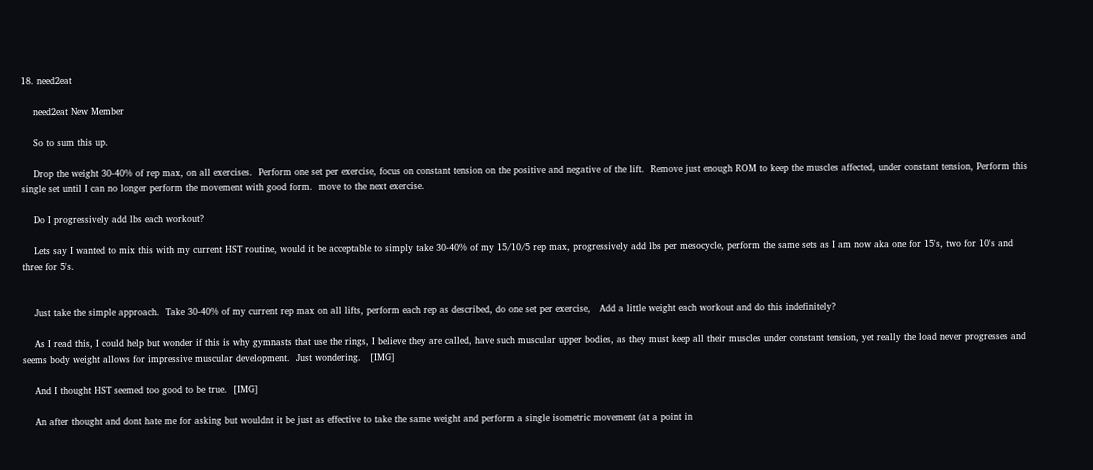18. need2eat

    need2eat New Member

    So to sum this up.

    Drop the weight 30-40% of rep max, on all exercises.  Perform one set per exercise, focus on constant tension on the positive and negative of the lift.  Remove just enough ROM to keep the muscles affected, under constant tension, Perform this single set until I can no longer perform the movement with good form.  move to the next exercise.

    Do I progressively add lbs each workout?

    Lets say I wanted to mix this with my current HST routine, would it be acceptable to simply take 30-40% of my 15/10/5 rep max, progressively add lbs per mesocycle, perform the same sets as I am now aka one for 15's, two for 10's and three for 5's.


    Just take the simple approach.  Take 30-40% of my current rep max on all lifts, perform each rep as described, do one set per exercise,   Add a little weight each workout and do this indefinitely?

    As I read this, I could help but wonder if this is why gymnasts that use the rings, I believe they are called, have such muscular upper bodies, as they must keep all their muscles under constant tension, yet really the load never progresses and seems body weight allows for impressive muscular development.  Just wondering.   [IMG]

    And I thought HST seemed too good to be true.  [IMG]

    An after thought and dont hate me for asking but wouldnt it be just as effective to take the same weight and perform a single isometric movement (at a point in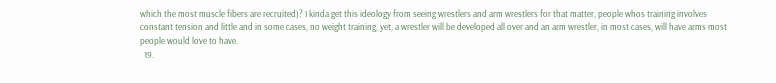which the most muscle fibers are recruited)? I kinda get this ideology from seeing wrestlers and arm wrestlers for that matter, people whos training involves constant tension and little and in some cases, no weight training, yet, a wrestler will be developed all over and an arm wrestler, in most cases, will have arms most people would love to have.
  19.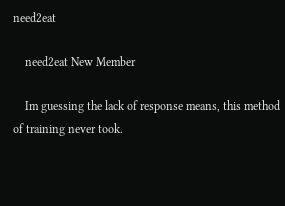need2eat

    need2eat New Member

    Im guessing the lack of response means, this method of training never took.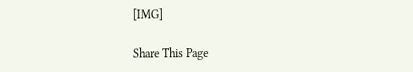[IMG]

Share This Page